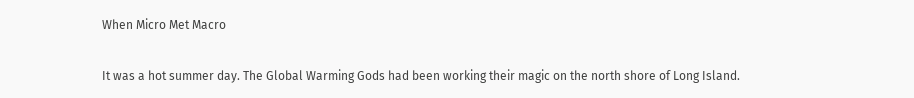When Micro Met Macro


It was a hot summer day. The Global Warming Gods had been working their magic on the north shore of Long Island.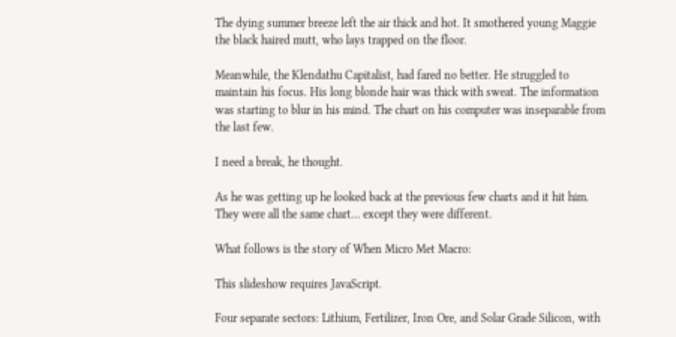The dying summer breeze left the air thick and hot. It smothered young Maggie the black haired mutt, who lays trapped on the floor.

Meanwhile, the Klendathu Capitalist, had fared no better. He struggled to maintain his focus. His long blonde hair was thick with sweat. The information was starting to blur in his mind. The chart on his computer was inseparable from the last few.

I need a break, he thought.

As he was getting up he looked back at the previous few charts and it hit him. They were all the same chart… except they were different.

What follows is the story of When Micro Met Macro:

This slideshow requires JavaScript.

Four separate sectors: Lithium, Fertilizer, Iron Ore, and Solar Grade Silicon, with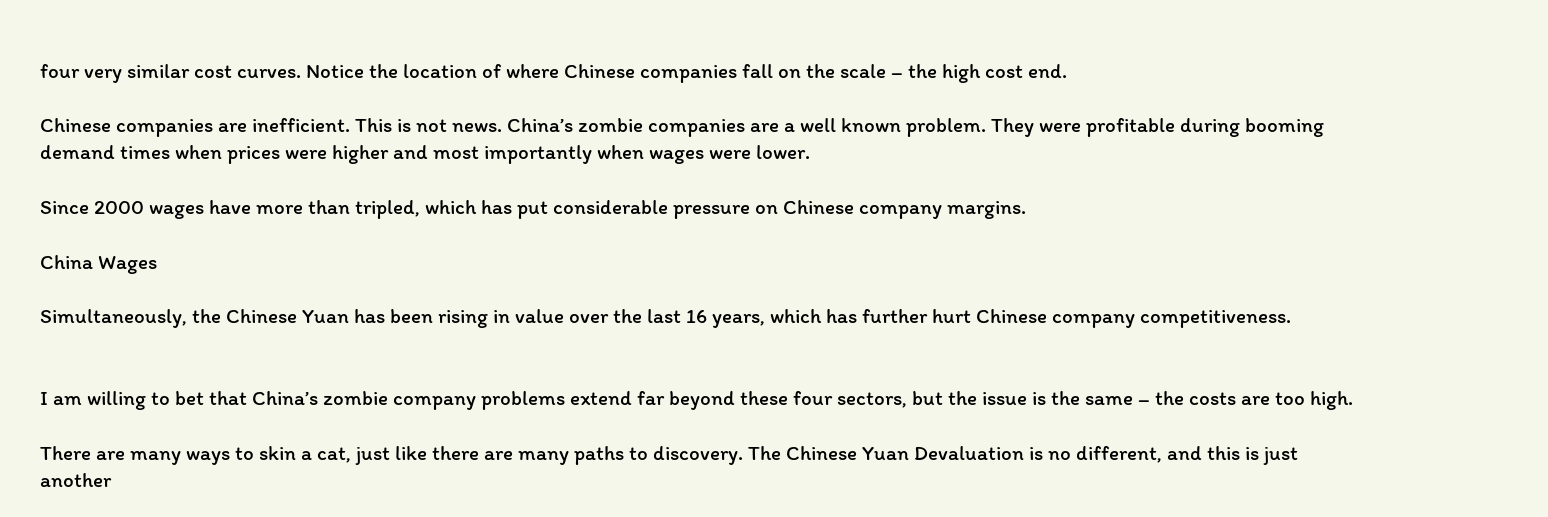four very similar cost curves. Notice the location of where Chinese companies fall on the scale – the high cost end.

Chinese companies are inefficient. This is not news. China’s zombie companies are a well known problem. They were profitable during booming demand times when prices were higher and most importantly when wages were lower.

Since 2000 wages have more than tripled, which has put considerable pressure on Chinese company margins.

China Wages

Simultaneously, the Chinese Yuan has been rising in value over the last 16 years, which has further hurt Chinese company competitiveness.


I am willing to bet that China’s zombie company problems extend far beyond these four sectors, but the issue is the same – the costs are too high.

There are many ways to skin a cat, just like there are many paths to discovery. The Chinese Yuan Devaluation is no different, and this is just another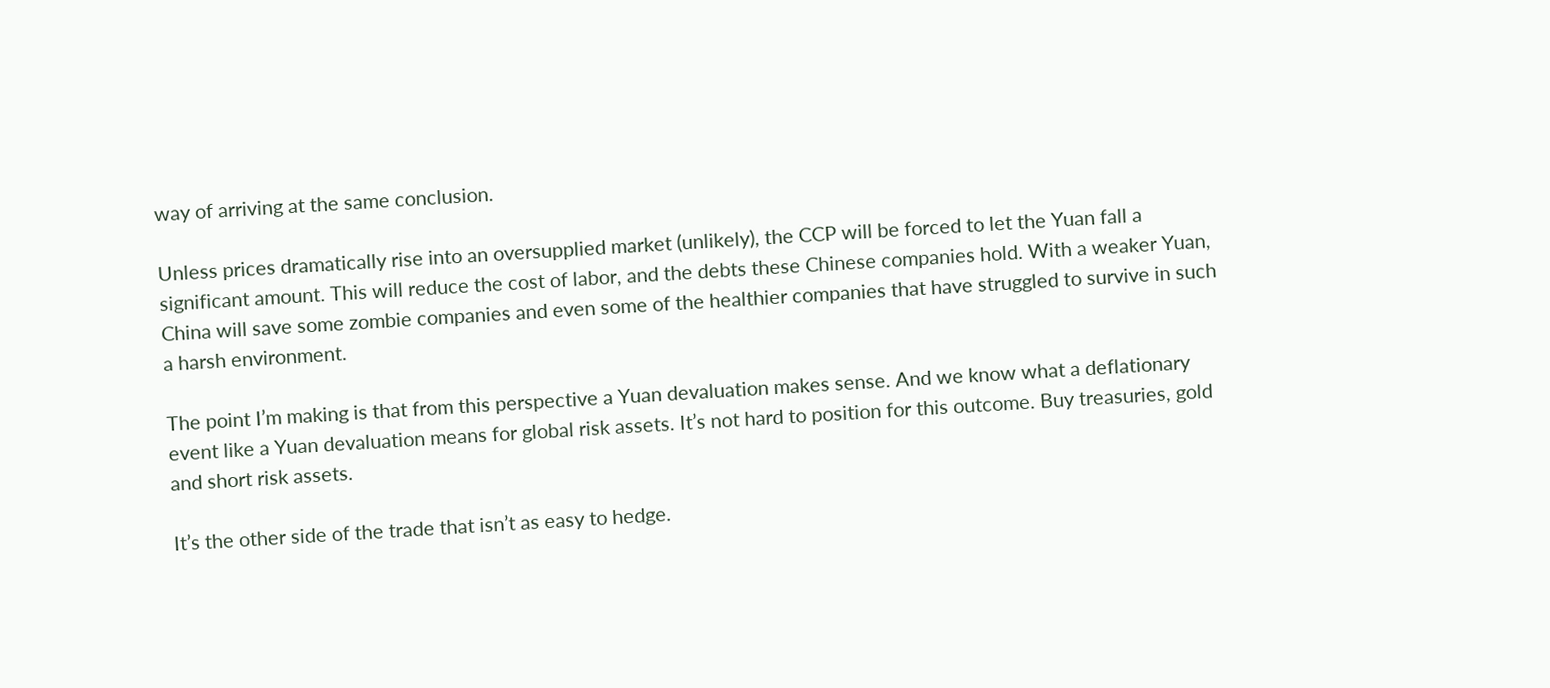way of arriving at the same conclusion.

Unless prices dramatically rise into an oversupplied market (unlikely), the CCP will be forced to let the Yuan fall a significant amount. This will reduce the cost of labor, and the debts these Chinese companies hold. With a weaker Yuan, China will save some zombie companies and even some of the healthier companies that have struggled to survive in such a harsh environment.

The point I’m making is that from this perspective a Yuan devaluation makes sense. And we know what a deflationary event like a Yuan devaluation means for global risk assets. It’s not hard to position for this outcome. Buy treasuries, gold and short risk assets.

It’s the other side of the trade that isn’t as easy to hedge.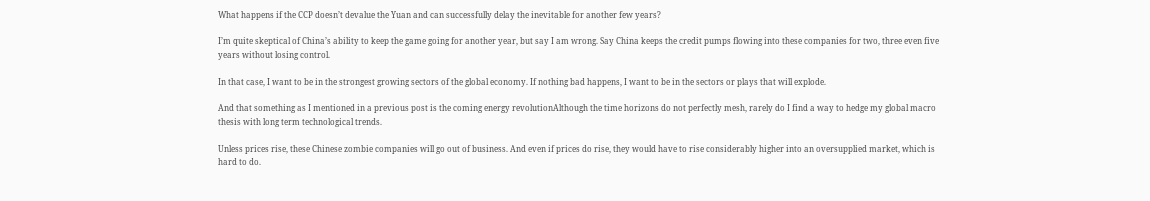What happens if the CCP doesn’t devalue the Yuan and can successfully delay the inevitable for another few years?

I’m quite skeptical of China’s ability to keep the game going for another year, but say I am wrong. Say China keeps the credit pumps flowing into these companies for two, three even five years without losing control.

In that case, I want to be in the strongest growing sectors of the global economy. If nothing bad happens, I want to be in the sectors or plays that will explode.

And that something as I mentioned in a previous post is the coming energy revolutionAlthough the time horizons do not perfectly mesh, rarely do I find a way to hedge my global macro thesis with long term technological trends.

Unless prices rise, these Chinese zombie companies will go out of business. And even if prices do rise, they would have to rise considerably higher into an oversupplied market, which is hard to do.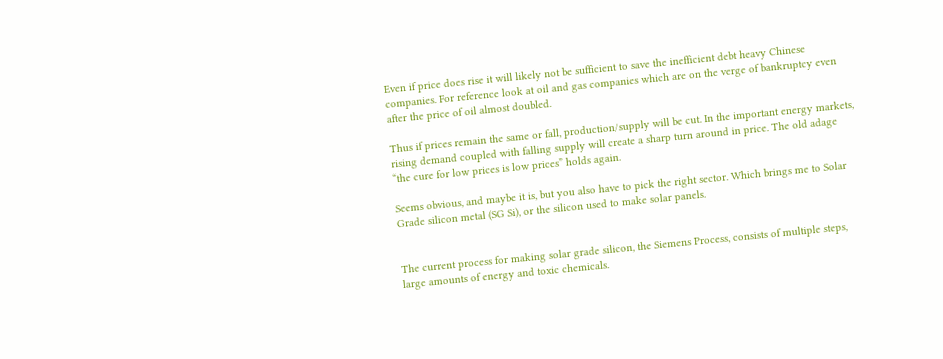Even if price does rise it will likely not be sufficient to save the inefficient debt heavy Chinese companies. For reference look at oil and gas companies which are on the verge of bankruptcy even after the price of oil almost doubled.

Thus if prices remain the same or fall, production/supply will be cut. In the important energy markets, rising demand coupled with falling supply will create a sharp turn around in price. The old adage “the cure for low prices is low prices” holds again.

Seems obvious, and maybe it is, but you also have to pick the right sector. Which brings me to Solar Grade silicon metal (SG Si), or the silicon used to make solar panels.


The current process for making solar grade silicon, the Siemens Process, consists of multiple steps, large amounts of energy and toxic chemicals.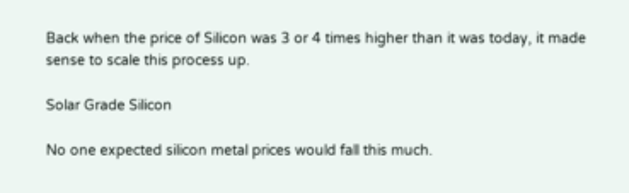Back when the price of Silicon was 3 or 4 times higher than it was today, it made sense to scale this process up.

Solar Grade Silicon

No one expected silicon metal prices would fall this much.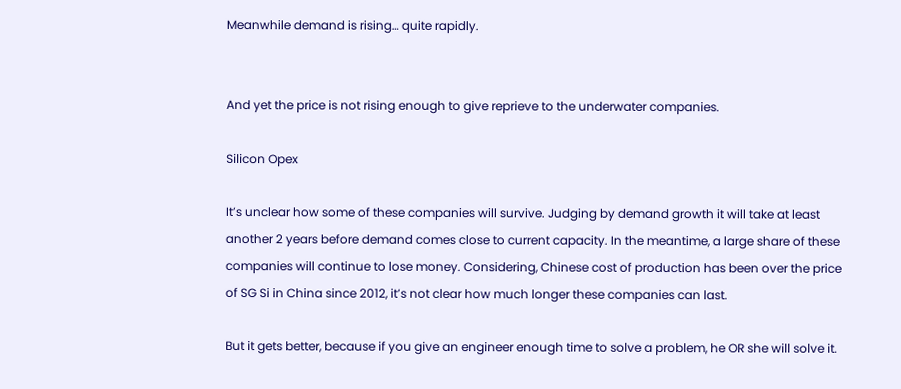Meanwhile demand is rising… quite rapidly.


And yet the price is not rising enough to give reprieve to the underwater companies.

Silicon Opex

It’s unclear how some of these companies will survive. Judging by demand growth it will take at least another 2 years before demand comes close to current capacity. In the meantime, a large share of these companies will continue to lose money. Considering, Chinese cost of production has been over the price of SG Si in China since 2012, it’s not clear how much longer these companies can last.

But it gets better, because if you give an engineer enough time to solve a problem, he OR she will solve it.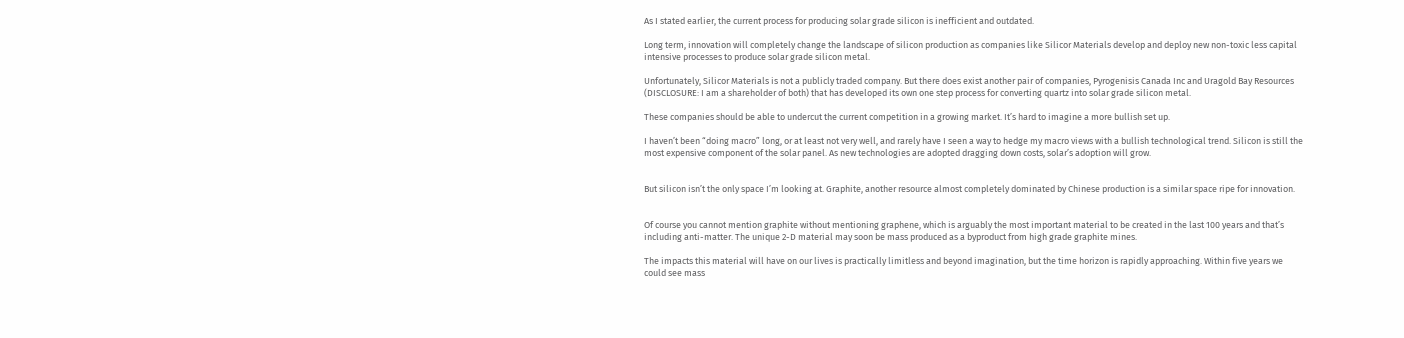As I stated earlier, the current process for producing solar grade silicon is inefficient and outdated.

Long term, innovation will completely change the landscape of silicon production as companies like Silicor Materials develop and deploy new non-toxic less capital intensive processes to produce solar grade silicon metal.

Unfortunately, Silicor Materials is not a publicly traded company. But there does exist another pair of companies, Pyrogenisis Canada Inc and Uragold Bay Resources (DISCLOSURE: I am a shareholder of both) that has developed its own one step process for converting quartz into solar grade silicon metal.

These companies should be able to undercut the current competition in a growing market. It’s hard to imagine a more bullish set up.

I haven’t been “doing macro” long, or at least not very well, and rarely have I seen a way to hedge my macro views with a bullish technological trend. Silicon is still the most expensive component of the solar panel. As new technologies are adopted dragging down costs, solar’s adoption will grow.


But silicon isn’t the only space I’m looking at. Graphite, another resource almost completely dominated by Chinese production is a similar space ripe for innovation.


Of course you cannot mention graphite without mentioning graphene, which is arguably the most important material to be created in the last 100 years and that’s including anti-matter. The unique 2-D material may soon be mass produced as a byproduct from high grade graphite mines.

The impacts this material will have on our lives is practically limitless and beyond imagination, but the time horizon is rapidly approaching. Within five years we could see mass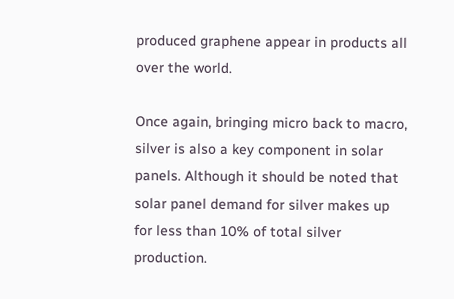produced graphene appear in products all over the world.

Once again, bringing micro back to macro, silver is also a key component in solar panels. Although it should be noted that solar panel demand for silver makes up for less than 10% of total silver production.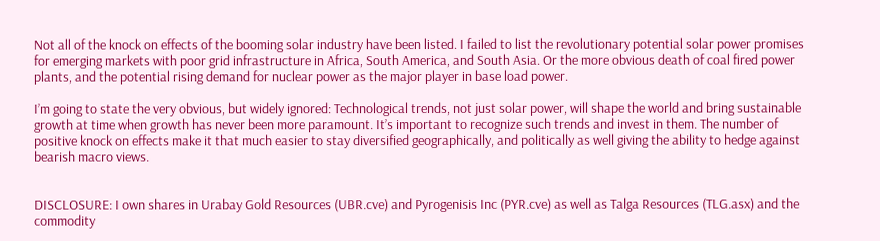Not all of the knock on effects of the booming solar industry have been listed. I failed to list the revolutionary potential solar power promises for emerging markets with poor grid infrastructure in Africa, South America, and South Asia. Or the more obvious death of coal fired power plants, and the potential rising demand for nuclear power as the major player in base load power.

I’m going to state the very obvious, but widely ignored: Technological trends, not just solar power, will shape the world and bring sustainable growth at time when growth has never been more paramount. It’s important to recognize such trends and invest in them. The number of positive knock on effects make it that much easier to stay diversified geographically, and politically as well giving the ability to hedge against bearish macro views.


DISCLOSURE: I own shares in Urabay Gold Resources (UBR.cve) and Pyrogenisis Inc (PYR.cve) as well as Talga Resources (TLG.asx) and the commodity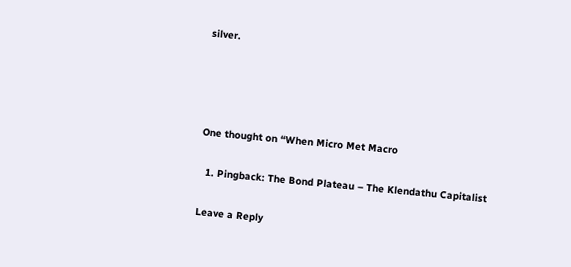silver.




One thought on “When Micro Met Macro

  1. Pingback: The Bond Plateau – The Klendathu Capitalist

Leave a Reply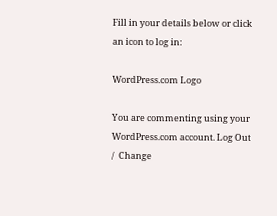Fill in your details below or click an icon to log in:

WordPress.com Logo

You are commenting using your WordPress.com account. Log Out /  Change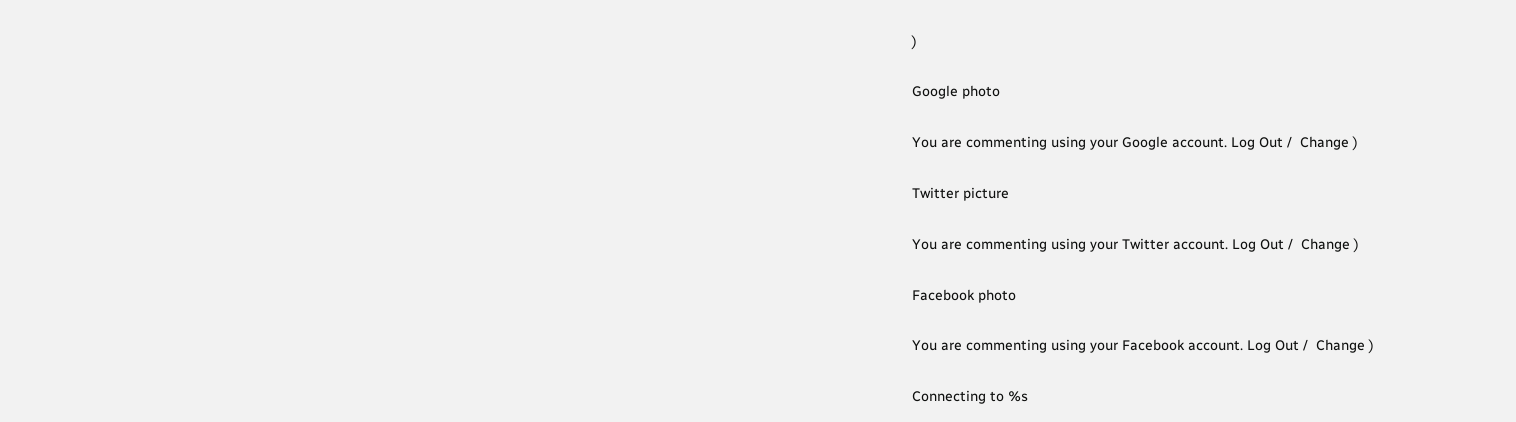)

Google photo

You are commenting using your Google account. Log Out /  Change )

Twitter picture

You are commenting using your Twitter account. Log Out /  Change )

Facebook photo

You are commenting using your Facebook account. Log Out /  Change )

Connecting to %s